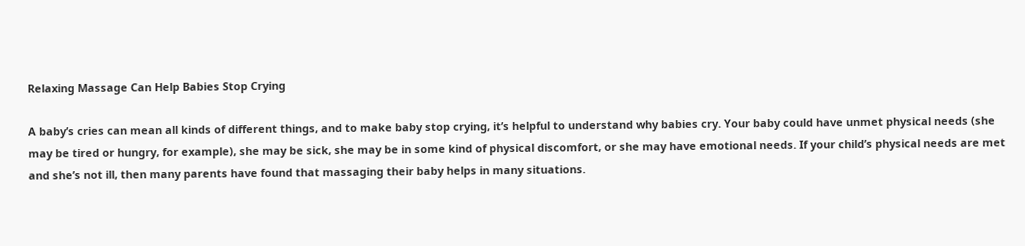Relaxing Massage Can Help Babies Stop Crying

A baby’s cries can mean all kinds of different things, and to make baby stop crying, it’s helpful to understand why babies cry. Your baby could have unmet physical needs (she may be tired or hungry, for example), she may be sick, she may be in some kind of physical discomfort, or she may have emotional needs. If your child’s physical needs are met and she’s not ill, then many parents have found that massaging their baby helps in many situations.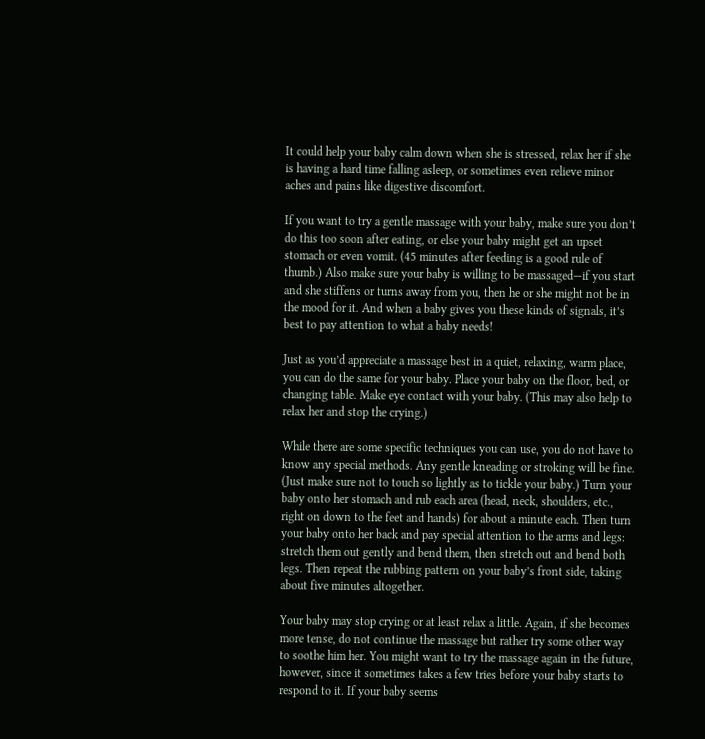It could help your baby calm down when she is stressed, relax her if she is having a hard time falling asleep, or sometimes even relieve minor aches and pains like digestive discomfort.

If you want to try a gentle massage with your baby, make sure you don’t do this too soon after eating, or else your baby might get an upset stomach or even vomit. (45 minutes after feeding is a good rule of thumb.) Also make sure your baby is willing to be massaged—if you start and she stiffens or turns away from you, then he or she might not be in the mood for it. And when a baby gives you these kinds of signals, it’s best to pay attention to what a baby needs!

Just as you’d appreciate a massage best in a quiet, relaxing, warm place, you can do the same for your baby. Place your baby on the floor, bed, or changing table. Make eye contact with your baby. (This may also help to relax her and stop the crying.)

While there are some specific techniques you can use, you do not have to know any special methods. Any gentle kneading or stroking will be fine. (Just make sure not to touch so lightly as to tickle your baby.) Turn your baby onto her stomach and rub each area (head, neck, shoulders, etc., right on down to the feet and hands) for about a minute each. Then turn your baby onto her back and pay special attention to the arms and legs: stretch them out gently and bend them, then stretch out and bend both legs. Then repeat the rubbing pattern on your baby’s front side, taking about five minutes altogether.

Your baby may stop crying or at least relax a little. Again, if she becomes more tense, do not continue the massage but rather try some other way to soothe him her. You might want to try the massage again in the future, however, since it sometimes takes a few tries before your baby starts to respond to it. If your baby seems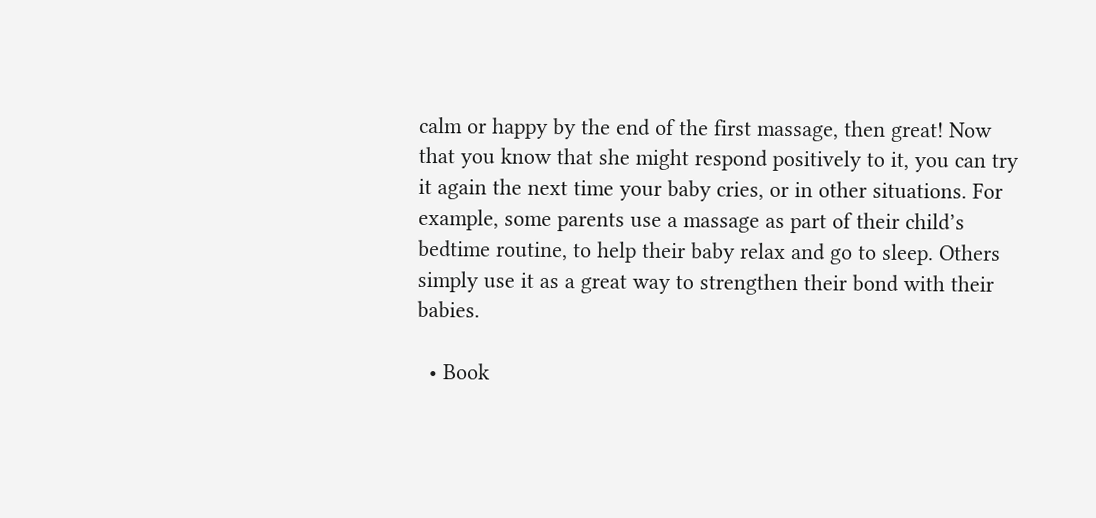calm or happy by the end of the first massage, then great! Now that you know that she might respond positively to it, you can try it again the next time your baby cries, or in other situations. For example, some parents use a massage as part of their child’s bedtime routine, to help their baby relax and go to sleep. Others simply use it as a great way to strengthen their bond with their babies.

  • Book